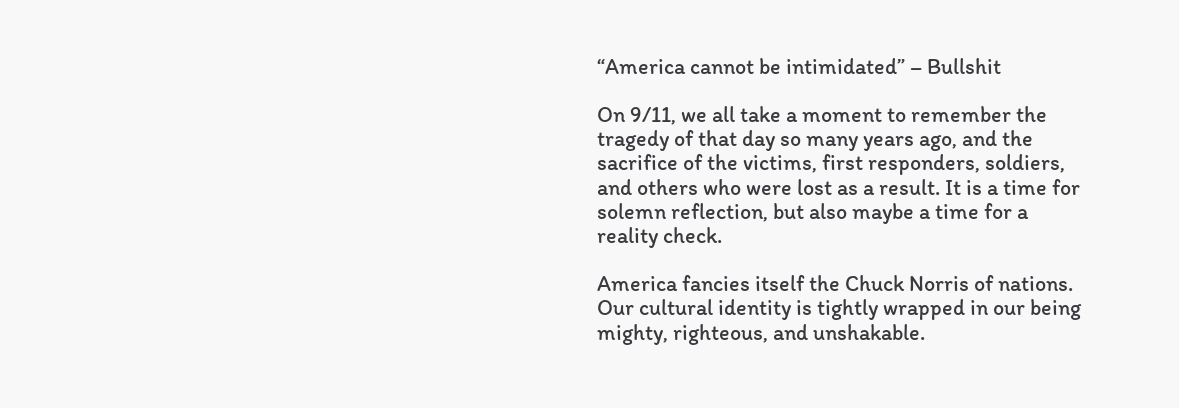“America cannot be intimidated” – Bullshit

On 9/11, we all take a moment to remember the tragedy of that day so many years ago, and the sacrifice of the victims, first responders, soldiers, and others who were lost as a result. It is a time for solemn reflection, but also maybe a time for a reality check.

America fancies itself the Chuck Norris of nations. Our cultural identity is tightly wrapped in our being mighty, righteous, and unshakable.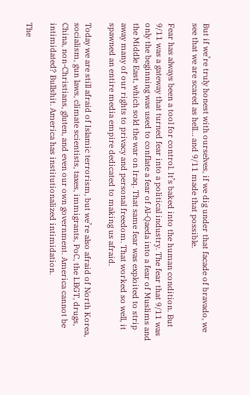But if we’re truly honest with ourselves, if we dig under that facade of bravado, we see that we are scared as hell… and 9/11 made that possible.

Fear has always been a tool for control. It’s baked into the human condition. But 9/11 was a gateway that turned fear into a political industry. The fear that 9/11 was only the beginning was used to conflate a fear of Al-Qaeda into a fear of Muslims and the Middle East, which sold the war on Iraq. That same fear was exploited to strip away many of our rights to privacy and personal freedom. That worked so well, it spawned an entire media empire dedicated to making us afraid.

Today we are still afraid of Islamic terrorism, but we’re also afraid of North Korea, socialism, gun laws, climate scientists, taxes, immigrants, PoC, the LBGT, drugs, China, non-Christians, gluten, and even our own government. America cannot be intimidated? Bullshit. America has institutionalized intimidation.

The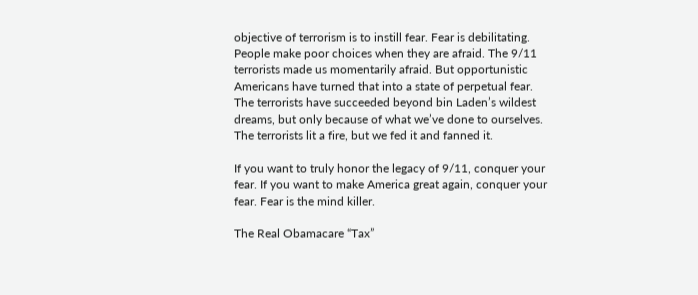objective of terrorism is to instill fear. Fear is debilitating. People make poor choices when they are afraid. The 9/11 terrorists made us momentarily afraid. But opportunistic Americans have turned that into a state of perpetual fear. The terrorists have succeeded beyond bin Laden’s wildest dreams, but only because of what we’ve done to ourselves. The terrorists lit a fire, but we fed it and fanned it.

If you want to truly honor the legacy of 9/11, conquer your fear. If you want to make America great again, conquer your fear. Fear is the mind killer.

The Real Obamacare “Tax”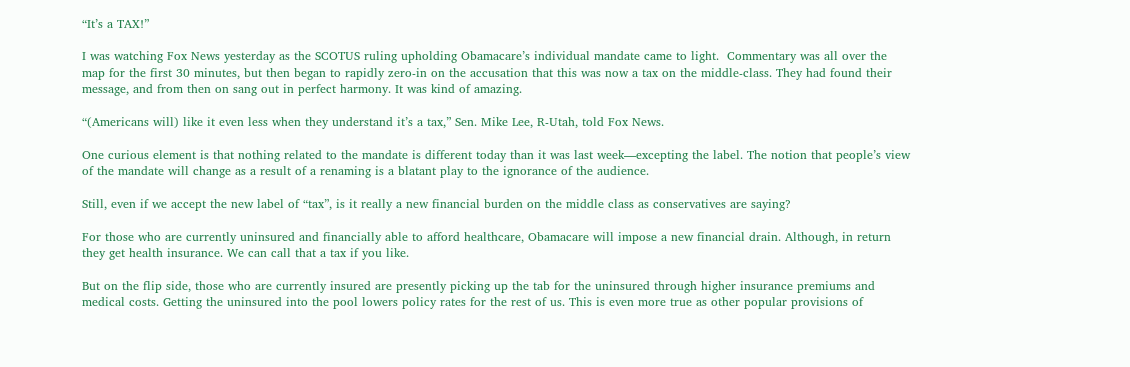“It’s a TAX!”

I was watching Fox News yesterday as the SCOTUS ruling upholding Obamacare’s individual mandate came to light.  Commentary was all over the map for the first 30 minutes, but then began to rapidly zero-in on the accusation that this was now a tax on the middle-class. They had found their message, and from then on sang out in perfect harmony. It was kind of amazing.

“(Americans will) like it even less when they understand it’s a tax,” Sen. Mike Lee, R-Utah, told Fox News.

One curious element is that nothing related to the mandate is different today than it was last week—excepting the label. The notion that people’s view of the mandate will change as a result of a renaming is a blatant play to the ignorance of the audience.

Still, even if we accept the new label of “tax”, is it really a new financial burden on the middle class as conservatives are saying?

For those who are currently uninsured and financially able to afford healthcare, Obamacare will impose a new financial drain. Although, in return they get health insurance. We can call that a tax if you like.

But on the flip side, those who are currently insured are presently picking up the tab for the uninsured through higher insurance premiums and medical costs. Getting the uninsured into the pool lowers policy rates for the rest of us. This is even more true as other popular provisions of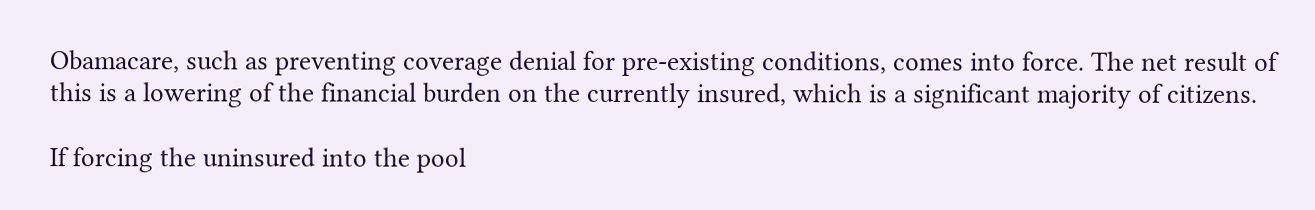Obamacare, such as preventing coverage denial for pre-existing conditions, comes into force. The net result of this is a lowering of the financial burden on the currently insured, which is a significant majority of citizens.

If forcing the uninsured into the pool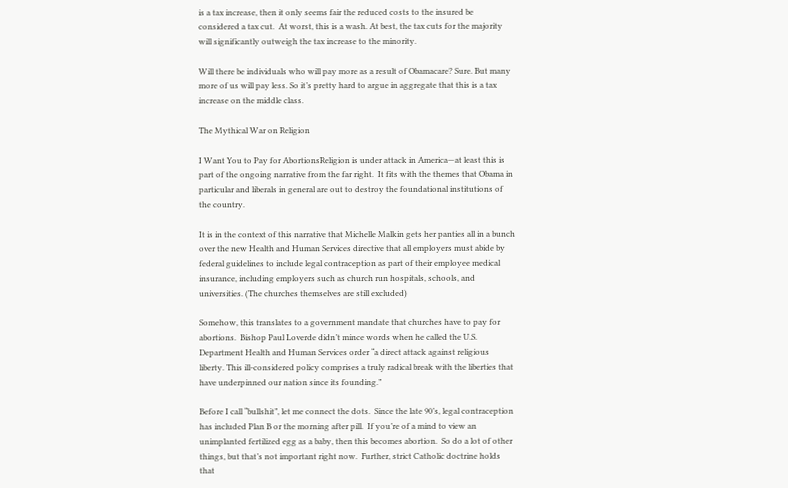is a tax increase, then it only seems fair the reduced costs to the insured be considered a tax cut.  At worst, this is a wash. At best, the tax cuts for the majority will significantly outweigh the tax increase to the minority.

Will there be individuals who will pay more as a result of Obamacare? Sure. But many more of us will pay less. So it’s pretty hard to argue in aggregate that this is a tax increase on the middle class.

The Mythical War on Religion

I Want You to Pay for AbortionsReligion is under attack in America—at least this is part of the ongoing narrative from the far right.  It fits with the themes that Obama in particular and liberals in general are out to destroy the foundational institutions of the country.

It is in the context of this narrative that Michelle Malkin gets her panties all in a bunch over the new Health and Human Services directive that all employers must abide by federal guidelines to include legal contraception as part of their employee medical insurance, including employers such as church run hospitals, schools, and universities. (The churches themselves are still excluded)

Somehow, this translates to a government mandate that churches have to pay for abortions.  Bishop Paul Loverde didn’t mince words when he called the U.S. Department Health and Human Services order “a direct attack against religious liberty. This ill-considered policy comprises a truly radical break with the liberties that have underpinned our nation since its founding.”

Before I call “bullshit”, let me connect the dots.  Since the late 90’s, legal contraception has included Plan B or the morning after pill.  If you’re of a mind to view an unimplanted fertilized egg as a baby, then this becomes abortion.  So do a lot of other things, but that’s not important right now.  Further, strict Catholic doctrine holds that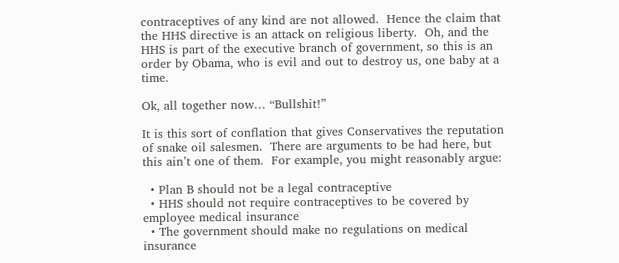contraceptives of any kind are not allowed.  Hence the claim that the HHS directive is an attack on religious liberty.  Oh, and the HHS is part of the executive branch of government, so this is an order by Obama, who is evil and out to destroy us, one baby at a time.

Ok, all together now… “Bullshit!”

It is this sort of conflation that gives Conservatives the reputation of snake oil salesmen.  There are arguments to be had here, but this ain’t one of them.  For example, you might reasonably argue:

  • Plan B should not be a legal contraceptive
  • HHS should not require contraceptives to be covered by employee medical insurance
  • The government should make no regulations on medical insurance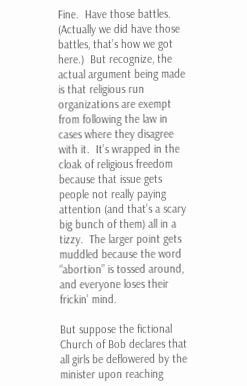Fine.  Have those battles.  (Actually we did have those battles, that’s how we got here.)  But recognize, the actual argument being made is that religious run organizations are exempt from following the law in cases where they disagree with it.  It’s wrapped in the cloak of religious freedom because that issue gets people not really paying attention (and that’s a scary big bunch of them) all in a tizzy.  The larger point gets muddled because the word “abortion” is tossed around, and everyone loses their frickin’ mind.

But suppose the fictional Church of Bob declares that all girls be deflowered by the minister upon reaching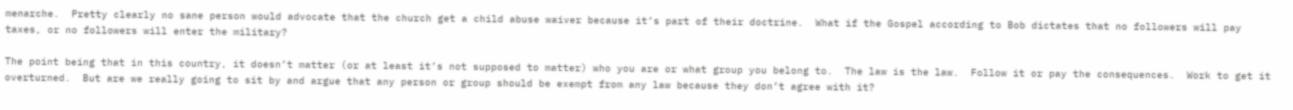menarche.  Pretty clearly no sane person would advocate that the church get a child abuse waiver because it’s part of their doctrine.  What if the Gospel according to Bob dictates that no followers will pay taxes, or no followers will enter the military?

The point being that in this country, it doesn’t matter (or at least it’s not supposed to matter) who you are or what group you belong to.  The law is the law.  Follow it or pay the consequences.  Work to get it overturned.  But are we really going to sit by and argue that any person or group should be exempt from any law because they don’t agree with it?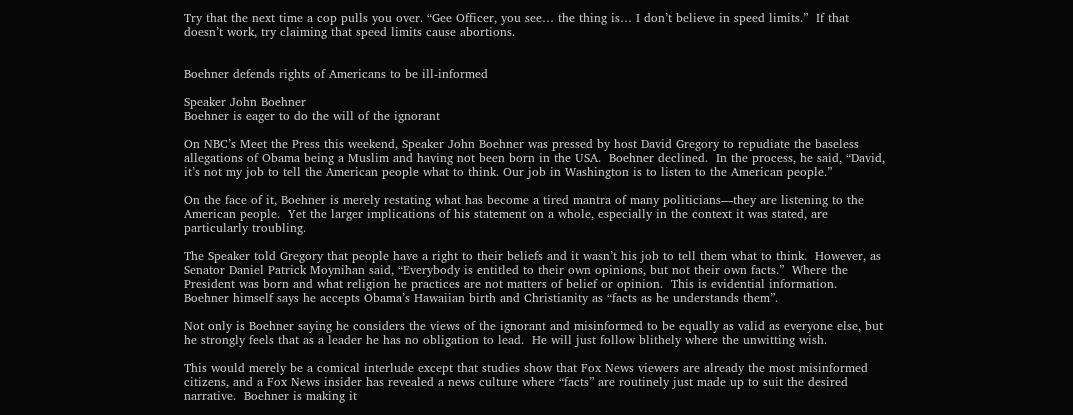Try that the next time a cop pulls you over. “Gee Officer, you see… the thing is… I don’t believe in speed limits.”  If that doesn’t work, try claiming that speed limits cause abortions.


Boehner defends rights of Americans to be ill-informed

Speaker John Boehner
Boehner is eager to do the will of the ignorant

On NBC’s Meet the Press this weekend, Speaker John Boehner was pressed by host David Gregory to repudiate the baseless allegations of Obama being a Muslim and having not been born in the USA.  Boehner declined.  In the process, he said, “David, it’s not my job to tell the American people what to think. Our job in Washington is to listen to the American people.”

On the face of it, Boehner is merely restating what has become a tired mantra of many politicians—they are listening to the American people.  Yet the larger implications of his statement on a whole, especially in the context it was stated, are particularly troubling.

The Speaker told Gregory that people have a right to their beliefs and it wasn’t his job to tell them what to think.  However, as Senator Daniel Patrick Moynihan said, “Everybody is entitled to their own opinions, but not their own facts.”  Where the President was born and what religion he practices are not matters of belief or opinion.  This is evidential information.  Boehner himself says he accepts Obama’s Hawaiian birth and Christianity as “facts as he understands them”.

Not only is Boehner saying he considers the views of the ignorant and misinformed to be equally as valid as everyone else, but he strongly feels that as a leader he has no obligation to lead.  He will just follow blithely where the unwitting wish.

This would merely be a comical interlude except that studies show that Fox News viewers are already the most misinformed citizens, and a Fox News insider has revealed a news culture where “facts” are routinely just made up to suit the desired narrative.  Boehner is making it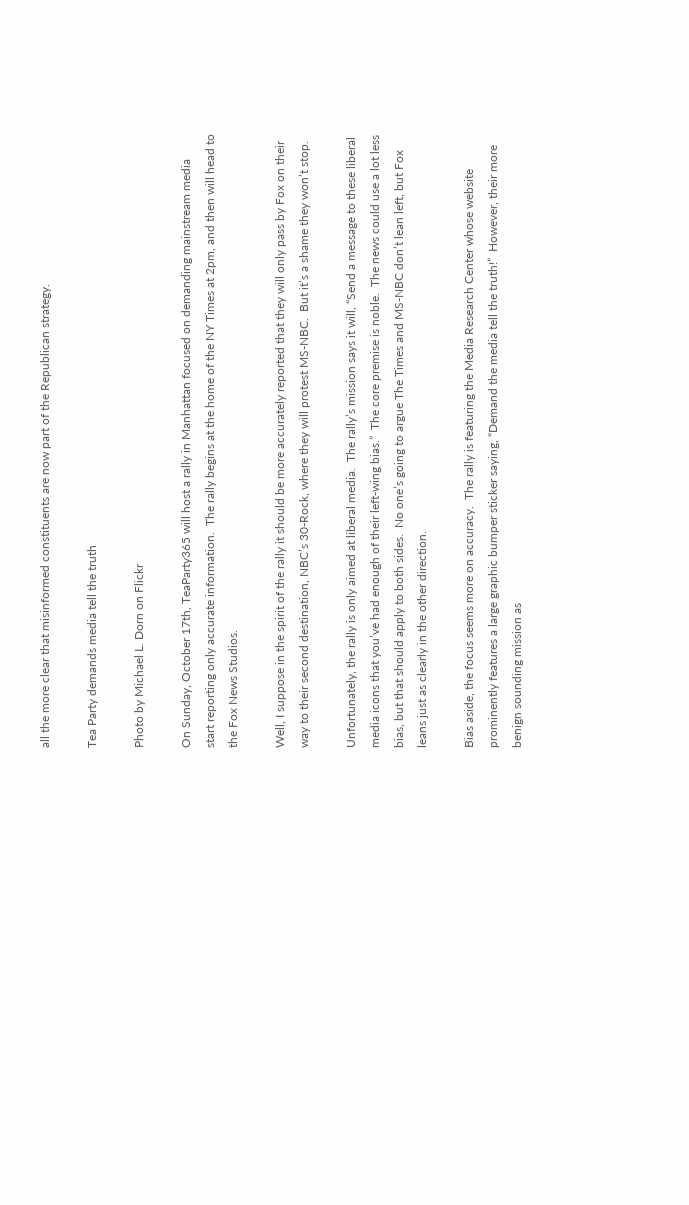all the more clear that misinformed constituents are now part of the Republican strategy.

Tea Party demands media tell the truth

Photo by Michael L. Dorn on Flickr

On Sunday, October 17th, TeaParty365 will host a rally in Manhattan focused on demanding mainstream media start reporting only accurate information.  The rally begins at the home of the NY Times at 2pm, and then will head to the Fox News Studios.

Well, I suppose in the spirit of the rally it should be more accurately reported that they will only pass by Fox on their way to their second destination, NBC’s 30-Rock, where they will protest MS-NBC.  But it’s a shame they won’t stop.

Unfortunately, the rally is only aimed at liberal media.  The rally’s mission says it will, “Send a message to these liberal media icons that you’ve had enough of their left-wing bias.”  The core premise is noble.  The news could use a lot less bias, but that should apply to both sides.  No one’s going to argue The Times and MS-NBC don’t lean left, but Fox leans just as clearly in the other direction.

Bias aside, the focus seems more on accuracy.  The rally is featuring the Media Research Center whose website prominently features a large graphic bumper sticker saying, “Demand the media tell the truth!”  However, their more benign sounding mission as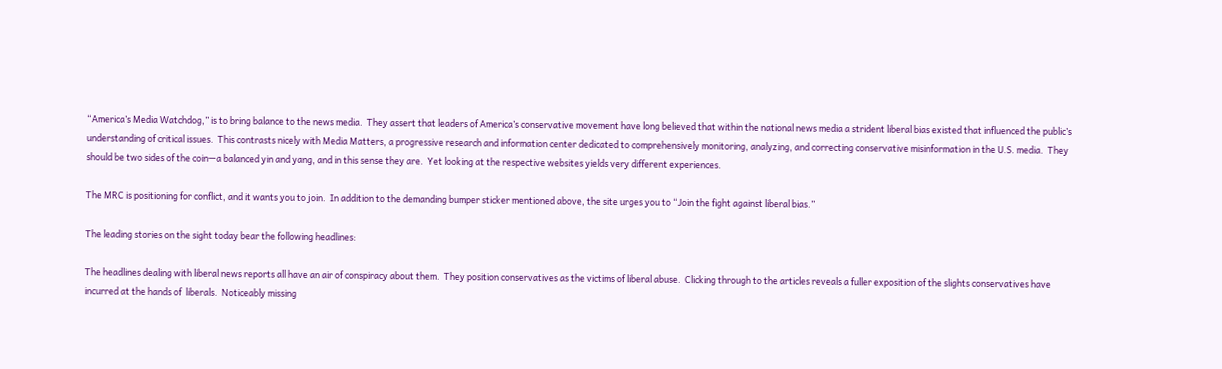“America’s Media Watchdog,” is to bring balance to the news media.  They assert that leaders of America’s conservative movement have long believed that within the national news media a strident liberal bias existed that influenced the public’s understanding of critical issues.  This contrasts nicely with Media Matters, a progressive research and information center dedicated to comprehensively monitoring, analyzing, and correcting conservative misinformation in the U.S. media.  They should be two sides of the coin—a balanced yin and yang, and in this sense they are.  Yet looking at the respective websites yields very different experiences.

The MRC is positioning for conflict, and it wants you to join.  In addition to the demanding bumper sticker mentioned above, the site urges you to “Join the fight against liberal bias.”

The leading stories on the sight today bear the following headlines:

The headlines dealing with liberal news reports all have an air of conspiracy about them.  They position conservatives as the victims of liberal abuse.  Clicking through to the articles reveals a fuller exposition of the slights conservatives have incurred at the hands of  liberals.  Noticeably missing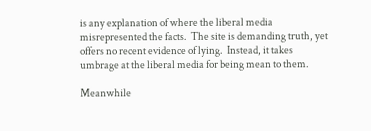is any explanation of where the liberal media misrepresented the facts.  The site is demanding truth, yet offers no recent evidence of lying.  Instead, it takes umbrage at the liberal media for being mean to them.

Meanwhile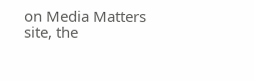on Media Matters site, the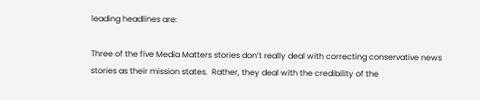leading headlines are:

Three of the five Media Matters stories don’t really deal with correcting conservative news stories as their mission states.  Rather, they deal with the credibility of the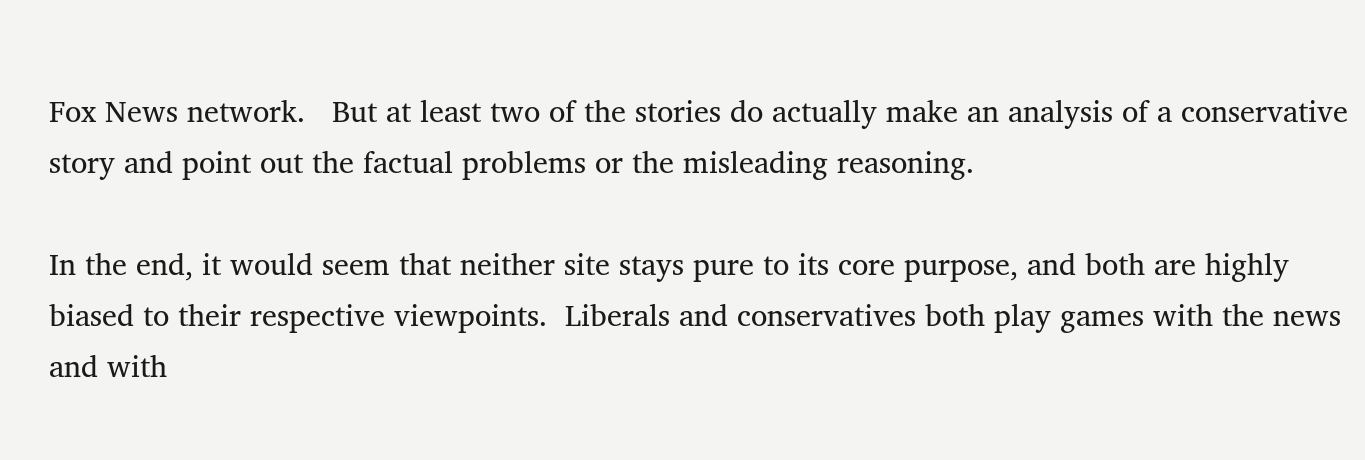Fox News network.   But at least two of the stories do actually make an analysis of a conservative story and point out the factual problems or the misleading reasoning.

In the end, it would seem that neither site stays pure to its core purpose, and both are highly biased to their respective viewpoints.  Liberals and conservatives both play games with the news and with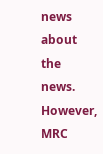news about the news.  However, MRC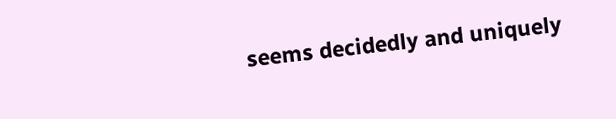seems decidedly and uniquely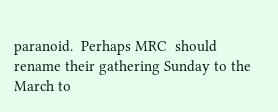paranoid.  Perhaps MRC  should rename their gathering Sunday to the March to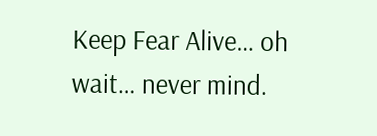Keep Fear Alive… oh wait… never mind.